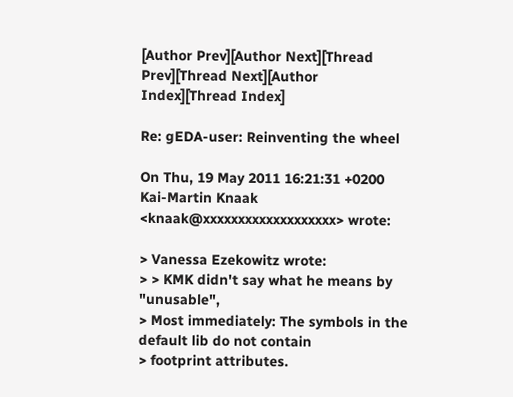[Author Prev][Author Next][Thread Prev][Thread Next][Author Index][Thread Index]

Re: gEDA-user: Reinventing the wheel

On Thu, 19 May 2011 16:21:31 +0200
Kai-Martin Knaak <knaak@xxxxxxxxxxxxxxxxxxx> wrote:

> Vanessa Ezekowitz wrote:
> > KMK didn't say what he means by "unusable",
> Most immediately: The symbols in the default lib do not contain
> footprint attributes.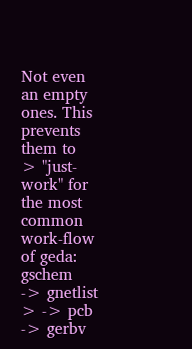Not even an empty ones. This prevents them to
> "just-work" for the most common work-flow of geda: gschem -> gnetlist
> -> pcb -> gerbv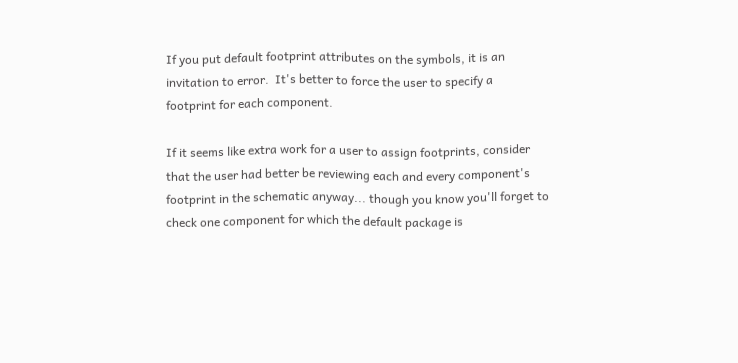If you put default footprint attributes on the symbols, it is an
invitation to error.  It's better to force the user to specify a
footprint for each component.

If it seems like extra work for a user to assign footprints, consider
that the user had better be reviewing each and every component's
footprint in the schematic anyway... though you know you'll forget to
check one component for which the default package is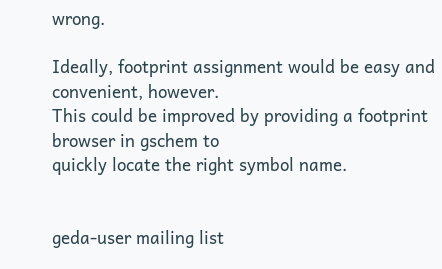wrong.

Ideally, footprint assignment would be easy and convenient, however.
This could be improved by providing a footprint browser in gschem to
quickly locate the right symbol name.


geda-user mailing list